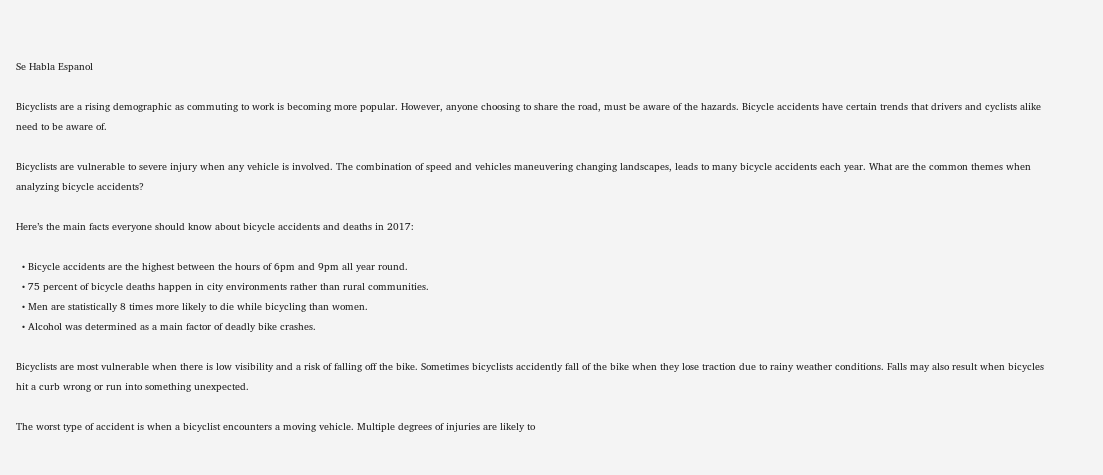Se Habla Espanol

Bicyclists are a rising demographic as commuting to work is becoming more popular. However, anyone choosing to share the road, must be aware of the hazards. Bicycle accidents have certain trends that drivers and cyclists alike need to be aware of.

Bicyclists are vulnerable to severe injury when any vehicle is involved. The combination of speed and vehicles maneuvering changing landscapes, leads to many bicycle accidents each year. What are the common themes when analyzing bicycle accidents?

Here’s the main facts everyone should know about bicycle accidents and deaths in 2017:

  • Bicycle accidents are the highest between the hours of 6pm and 9pm all year round.
  • 75 percent of bicycle deaths happen in city environments rather than rural communities.
  • Men are statistically 8 times more likely to die while bicycling than women.
  • Alcohol was determined as a main factor of deadly bike crashes.

Bicyclists are most vulnerable when there is low visibility and a risk of falling off the bike. Sometimes bicyclists accidently fall of the bike when they lose traction due to rainy weather conditions. Falls may also result when bicycles hit a curb wrong or run into something unexpected.

The worst type of accident is when a bicyclist encounters a moving vehicle. Multiple degrees of injuries are likely to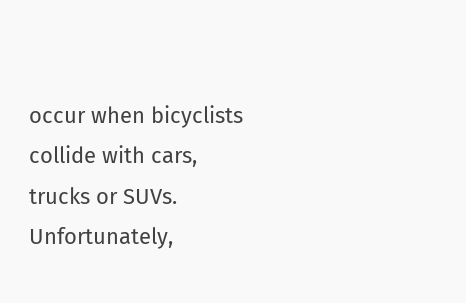occur when bicyclists collide with cars, trucks or SUVs. Unfortunately,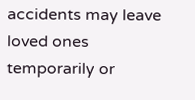accidents may leave loved ones temporarily or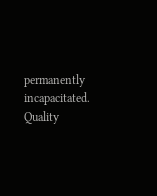permanently incapacitated. Quality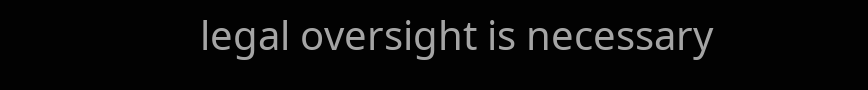legal oversight is necessary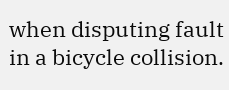when disputing fault in a bicycle collision.